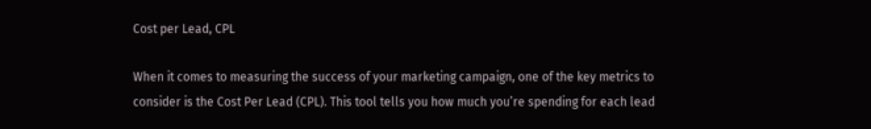Cost per Lead, CPL

When it comes to measuring the success of your marketing campaign, one of the key metrics to consider is the Cost Per Lead (CPL). This tool tells you how much you’re spending for each lead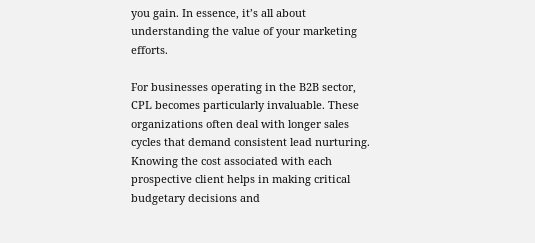you gain. In essence, it’s all about understanding the value of your marketing efforts.

For businesses operating in the B2B sector, CPL becomes particularly invaluable. These organizations often deal with longer sales cycles that demand consistent lead nurturing. Knowing the cost associated with each prospective client helps in making critical budgetary decisions and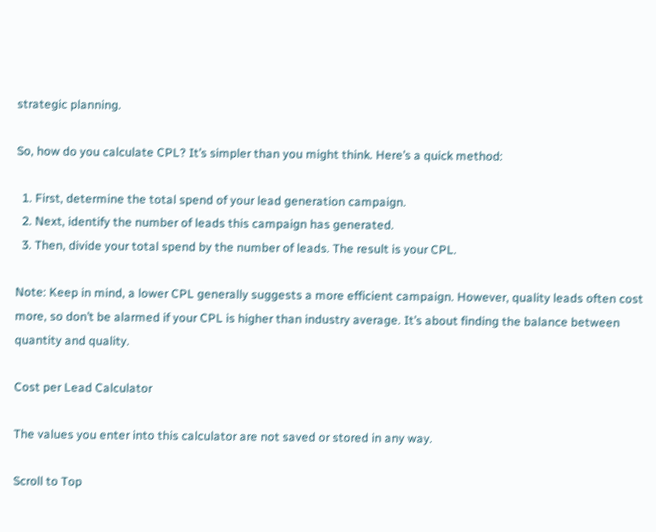strategic planning.

So, how do you calculate CPL? It’s simpler than you might think. Here’s a quick method:

  1. First, determine the total spend of your lead generation campaign.
  2. Next, identify the number of leads this campaign has generated.
  3. Then, divide your total spend by the number of leads. The result is your CPL.

Note: Keep in mind, a lower CPL generally suggests a more efficient campaign. However, quality leads often cost more, so don’t be alarmed if your CPL is higher than industry average. It’s about finding the balance between quantity and quality.

Cost per Lead Calculator

The values you enter into this calculator are not saved or stored in any way.

Scroll to Top